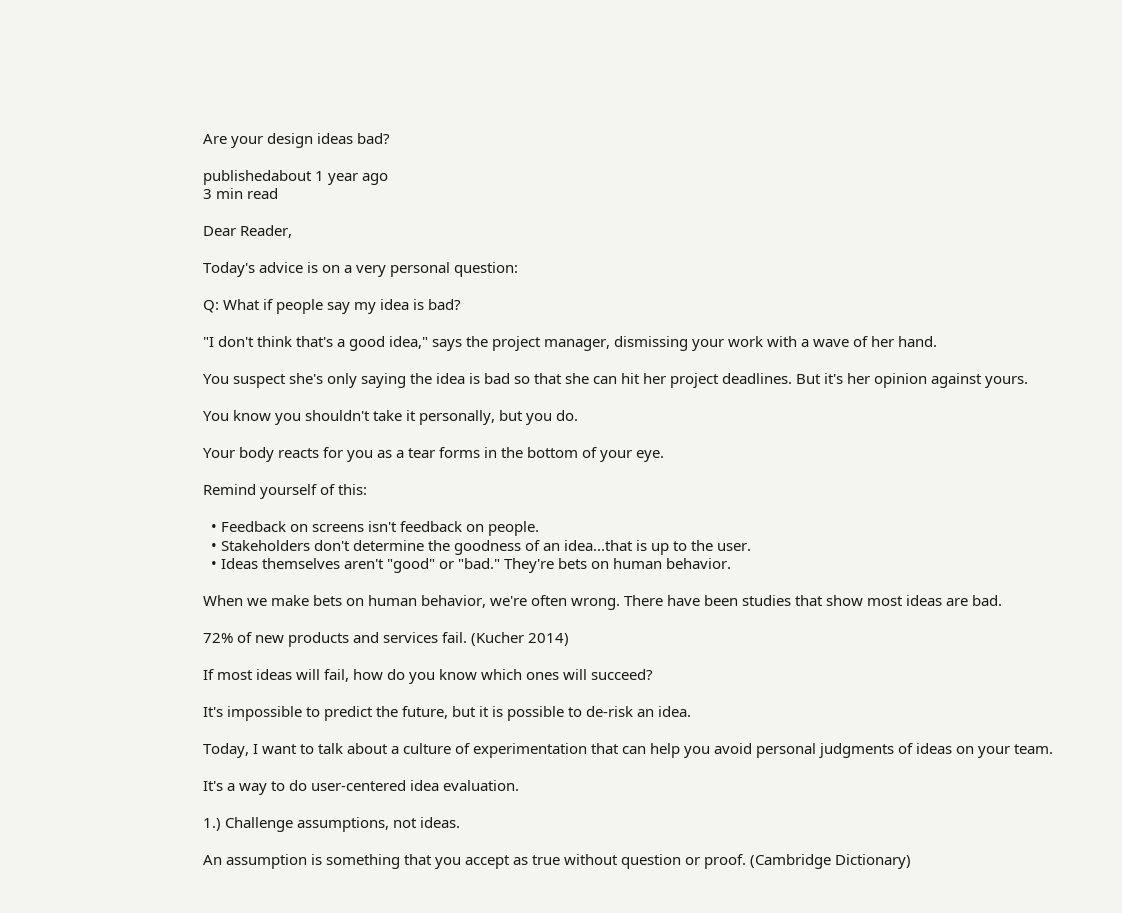Are your design ideas bad?

publishedabout 1 year ago
3 min read

Dear Reader,

Today's advice is on a very personal question:

Q: What if people say my idea is bad?

"I don't think that's a good idea," says the project manager, dismissing your work with a wave of her hand.

You suspect she's only saying the idea is bad so that she can hit her project deadlines. But it's her opinion against yours.

You know you shouldn't take it personally, but you do.

Your body reacts for you as a tear forms in the bottom of your eye.

Remind yourself of this:

  • Feedback on screens isn't feedback on people.
  • Stakeholders don't determine the goodness of an idea...that is up to the user.
  • Ideas themselves aren't "good" or "bad." They're bets on human behavior.

When we make bets on human behavior, we're often wrong. There have been studies that show most ideas are bad.

72% of new products and services fail. (Kucher 2014)

If most ideas will fail, how do you know which ones will succeed?

It's impossible to predict the future, but it is possible to de-risk an idea.

Today, I want to talk about a culture of experimentation that can help you avoid personal judgments of ideas on your team.

It's a way to do user-centered idea evaluation.

1.) Challenge assumptions, not ideas.

An assumption is something that you accept as true without question or proof. (Cambridge Dictionary)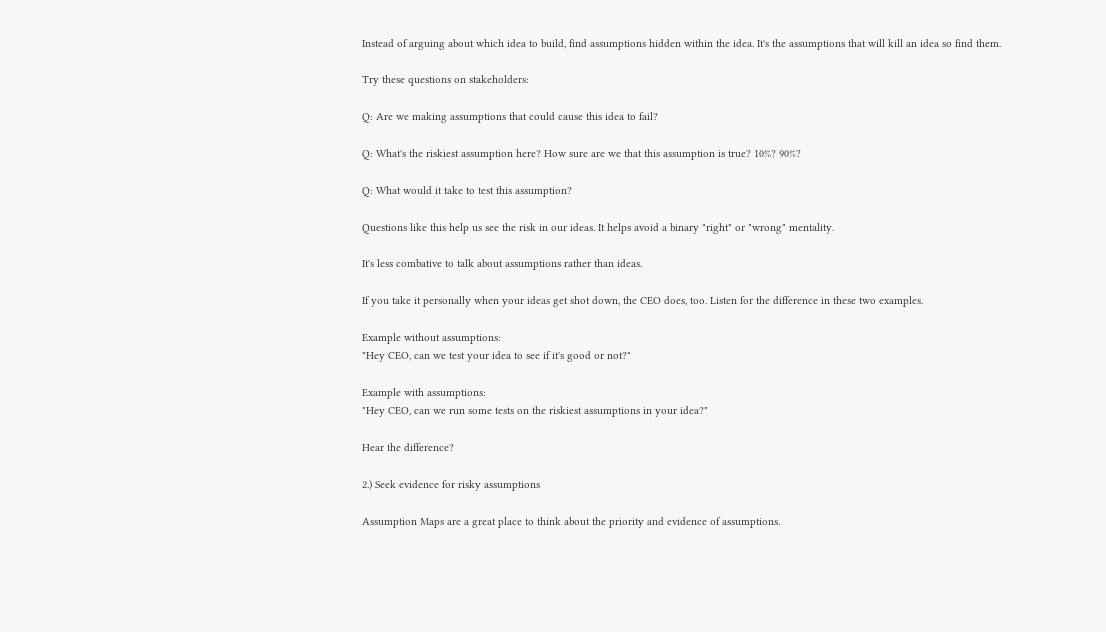Instead of arguing about which idea to build, find assumptions hidden within the idea. It's the assumptions that will kill an idea so find them.

Try these questions on stakeholders:

Q: Are we making assumptions that could cause this idea to fail?

Q: What's the riskiest assumption here? How sure are we that this assumption is true? 10%? 90%?

Q: What would it take to test this assumption?

Questions like this help us see the risk in our ideas. It helps avoid a binary "right" or "wrong" mentality.

It's less combative to talk about assumptions rather than ideas.

If you take it personally when your ideas get shot down, the CEO does, too. Listen for the difference in these two examples.

Example without assumptions:
"Hey CEO, can we test your idea to see if it's good or not?"

Example with assumptions:
"Hey CEO, can we run some tests on the riskiest assumptions in your idea?"

Hear the difference?

2.) Seek evidence for risky assumptions

Assumption Maps are a great place to think about the priority and evidence of assumptions.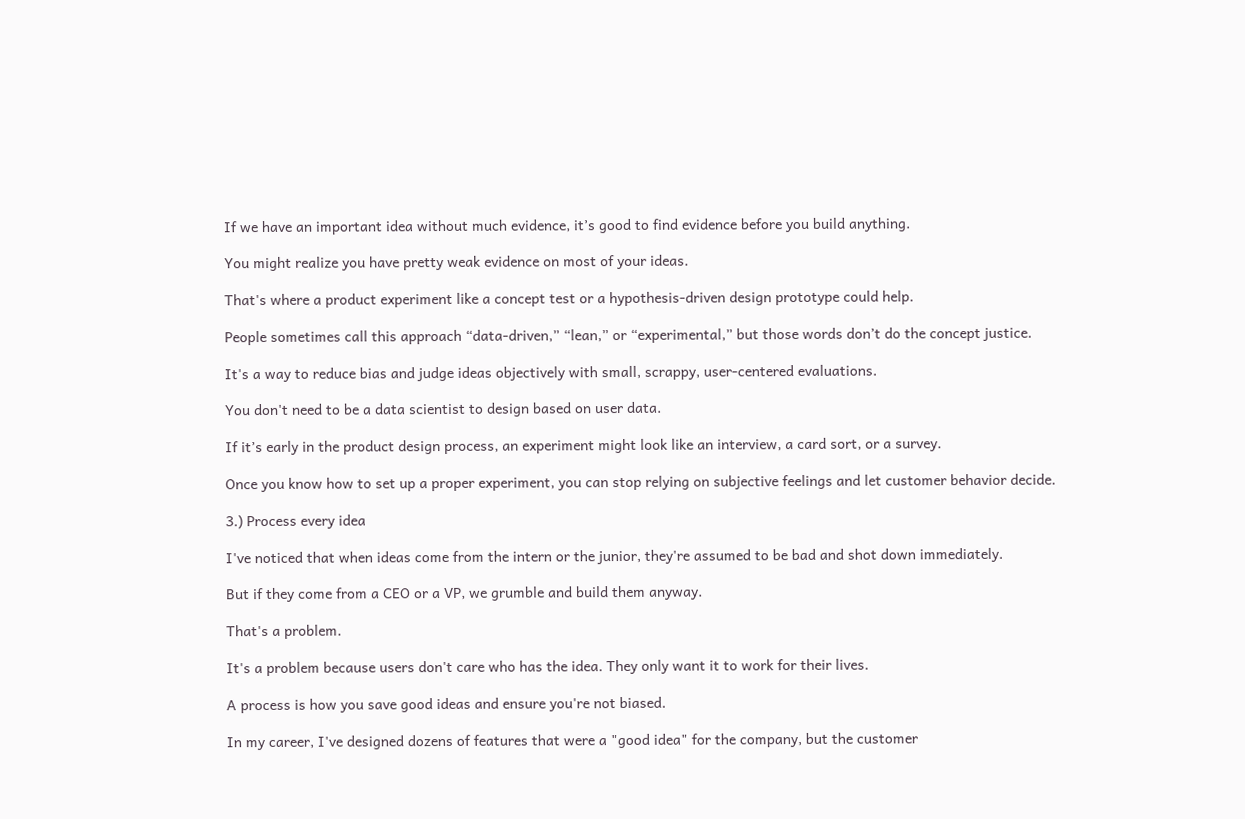If we have an important idea without much evidence, it’s good to find evidence before you build anything.

You might realize you have pretty weak evidence on most of your ideas.

That's where a product experiment like a concept test or a hypothesis-driven design prototype could help.

People sometimes call this approach “data-driven,” “lean,” or “experimental,” but those words don’t do the concept justice.

It's a way to reduce bias and judge ideas objectively with small, scrappy, user-centered evaluations.

You don't need to be a data scientist to design based on user data.

If it’s early in the product design process, an experiment might look like an interview, a card sort, or a survey.

Once you know how to set up a proper experiment, you can stop relying on subjective feelings and let customer behavior decide.

3.) Process every idea

I've noticed that when ideas come from the intern or the junior, they're assumed to be bad and shot down immediately.

But if they come from a CEO or a VP, we grumble and build them anyway.

That's a problem.

It's a problem because users don't care who has the idea. They only want it to work for their lives.

A process is how you save good ideas and ensure you're not biased.

In my career, I've designed dozens of features that were a "good idea" for the company, but the customer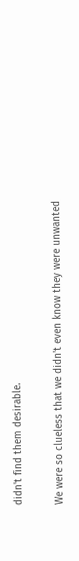didn't find them desirable.

We were so clueless that we didn't even know they were unwanted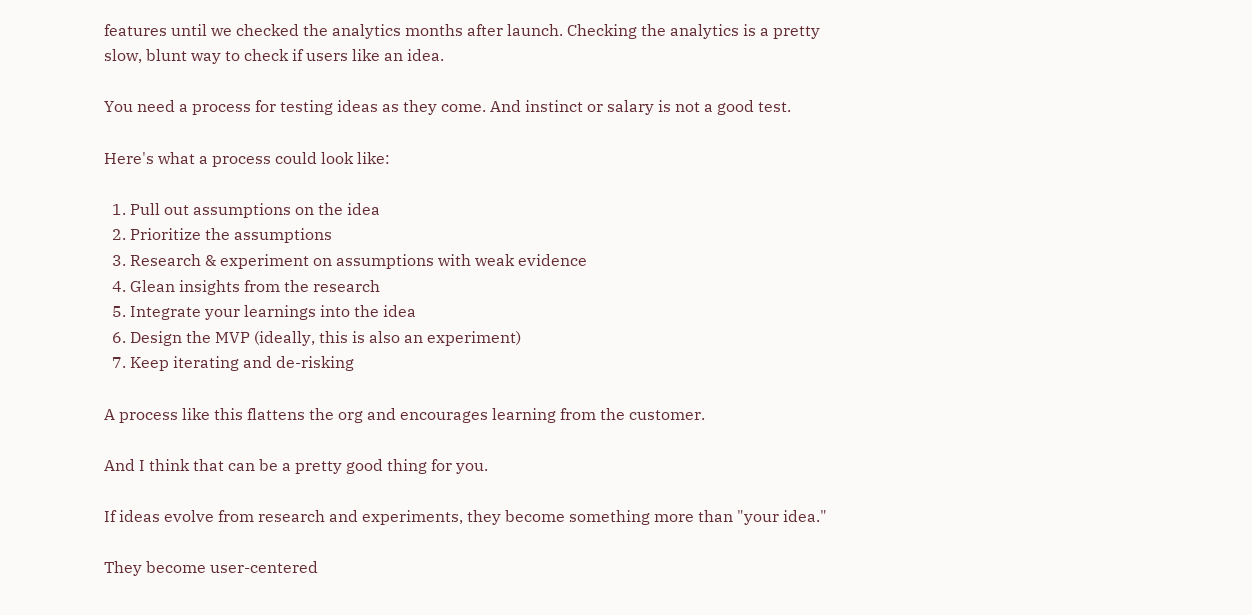features until we checked the analytics months after launch. Checking the analytics is a pretty slow, blunt way to check if users like an idea.

You need a process for testing ideas as they come. And instinct or salary is not a good test.

Here's what a process could look like:

  1. Pull out assumptions on the idea
  2. Prioritize the assumptions
  3. Research & experiment on assumptions with weak evidence
  4. Glean insights from the research
  5. Integrate your learnings into the idea
  6. Design the MVP (ideally, this is also an experiment)
  7. Keep iterating and de-risking

A process like this flattens the org and encourages learning from the customer.

And I think that can be a pretty good thing for you.

If ideas evolve from research and experiments, they become something more than "your idea."

They become user-centered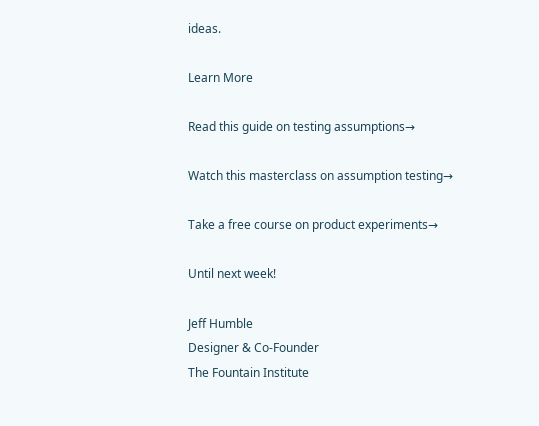ideas.

Learn More

Read this guide on testing assumptions→

Watch this masterclass on assumption testing→

Take a free course on product experiments→

Until next week!

Jeff Humble
Designer & Co-Founder
The Fountain Institute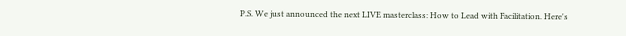P.S. We just announced the next LIVE masterclass: How to Lead with Facilitation. Here's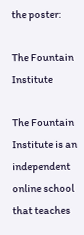the poster:

The Fountain Institute

The Fountain Institute is an independent online school that teaches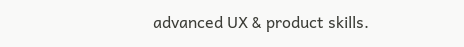advanced UX & product skills.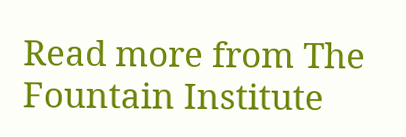Read more from The Fountain Institute